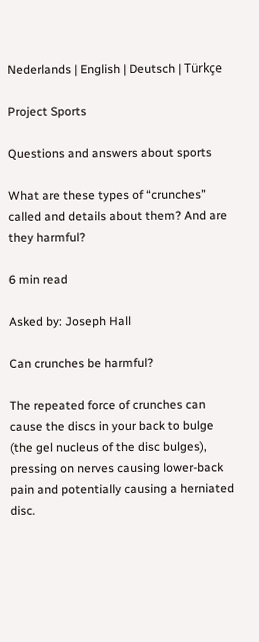Nederlands | English | Deutsch | Türkçe

Project Sports

Questions and answers about sports

What are these types of “crunches” called and details about them? And are they harmful?

6 min read

Asked by: Joseph Hall

Can crunches be harmful?

The repeated force of crunches can cause the discs in your back to bulge (the gel nucleus of the disc bulges), pressing on nerves causing lower-back pain and potentially causing a herniated disc.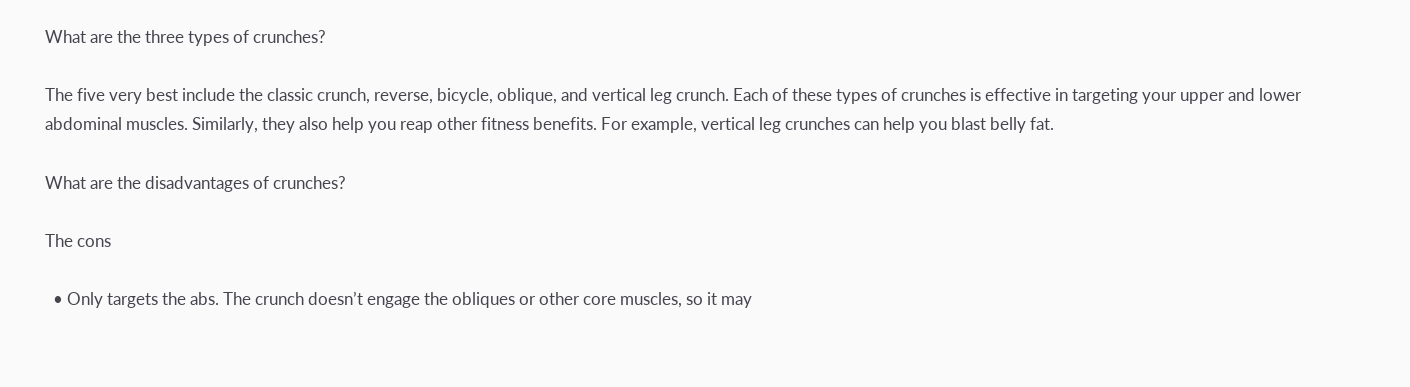What are the three types of crunches?

The five very best include the classic crunch, reverse, bicycle, oblique, and vertical leg crunch. Each of these types of crunches is effective in targeting your upper and lower abdominal muscles. Similarly, they also help you reap other fitness benefits. For example, vertical leg crunches can help you blast belly fat.

What are the disadvantages of crunches?

The cons

  • Only targets the abs. The crunch doesn’t engage the obliques or other core muscles, so it may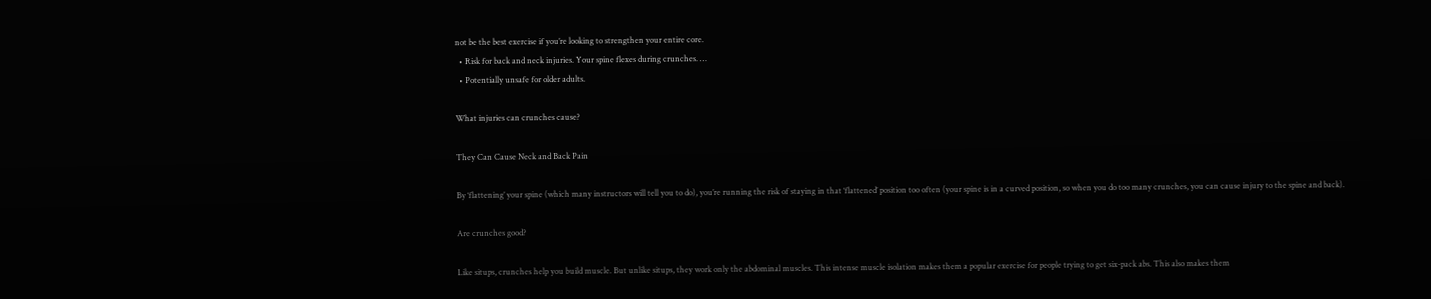not be the best exercise if you’re looking to strengthen your entire core.
  • Risk for back and neck injuries. Your spine flexes during crunches. …
  • Potentially unsafe for older adults.

What injuries can crunches cause?

They Can Cause Neck and Back Pain

By ‘flattening’ your spine (which many instructors will tell you to do), you’re running the risk of staying in that ‘flattened’ position too often (your spine is in a curved position, so when you do too many crunches, you can cause injury to the spine and back).

Are crunches good?

Like situps, crunches help you build muscle. But unlike situps, they work only the abdominal muscles. This intense muscle isolation makes them a popular exercise for people trying to get six-pack abs. This also makes them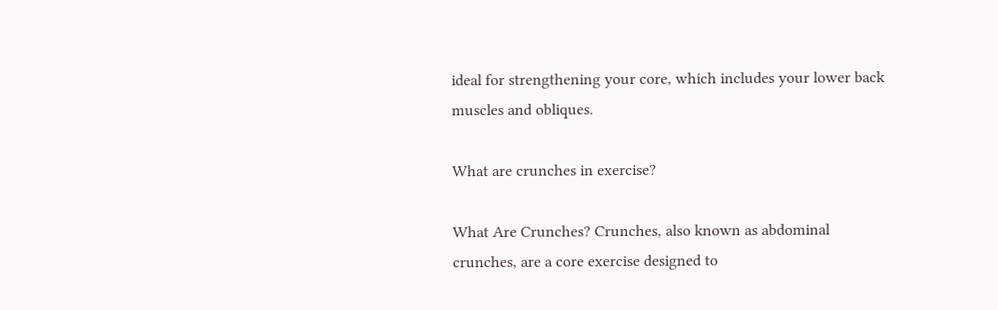ideal for strengthening your core, which includes your lower back muscles and obliques.

What are crunches in exercise?

What Are Crunches? Crunches, also known as abdominal crunches, are a core exercise designed to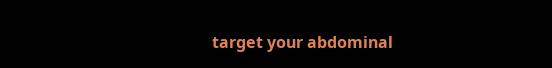target your abdominal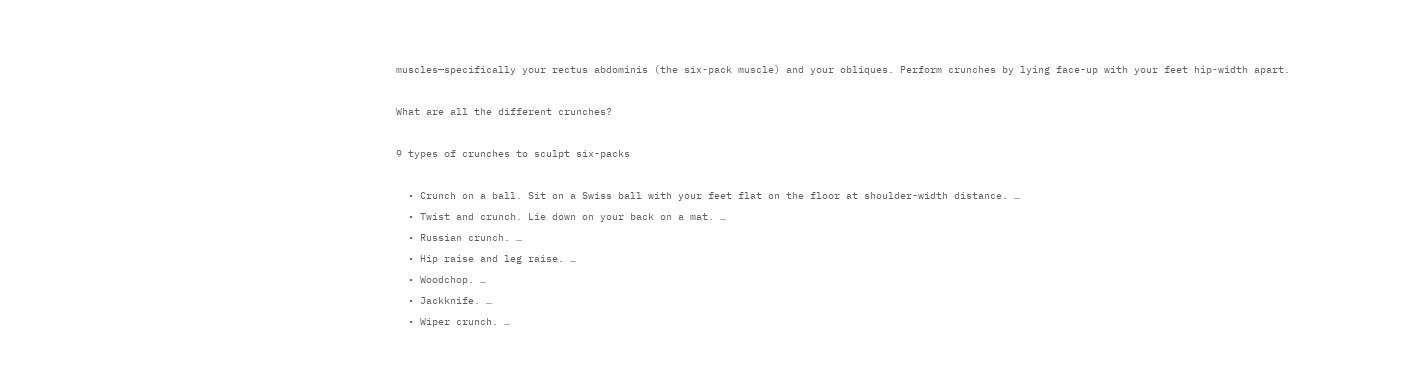muscles—specifically your rectus abdominis (the six-pack muscle) and your obliques. Perform crunches by lying face-up with your feet hip-width apart.

What are all the different crunches?

9 types of crunches to sculpt six-packs

  • Crunch on a ball. Sit on a Swiss ball with your feet flat on the floor at shoulder-width distance. …
  • Twist and crunch. Lie down on your back on a mat. …
  • Russian crunch. …
  • Hip raise and leg raise. …
  • Woodchop. …
  • Jackknife. …
  • Wiper crunch. …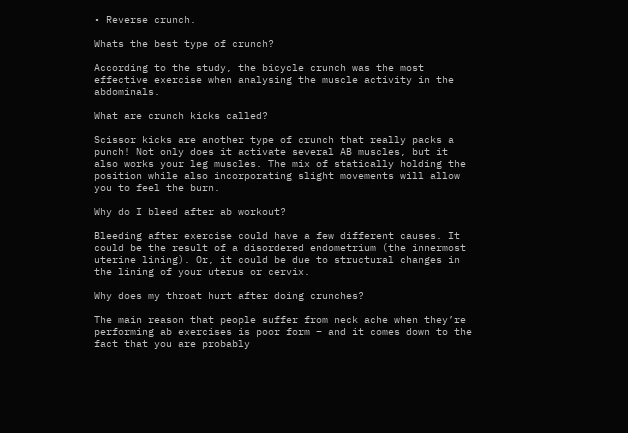• Reverse crunch.

Whats the best type of crunch?

According to the study, the bicycle crunch was the most effective exercise when analysing the muscle activity in the abdominals.

What are crunch kicks called?

Scissor kicks are another type of crunch that really packs a punch! Not only does it activate several AB muscles, but it also works your leg muscles. The mix of statically holding the position while also incorporating slight movements will allow you to feel the burn.

Why do I bleed after ab workout?

Bleeding after exercise could have a few different causes. It could be the result of a disordered endometrium (the innermost uterine lining). Or, it could be due to structural changes in the lining of your uterus or cervix.

Why does my throat hurt after doing crunches?

The main reason that people suffer from neck ache when they’re performing ab exercises is poor form – and it comes down to the fact that you are probably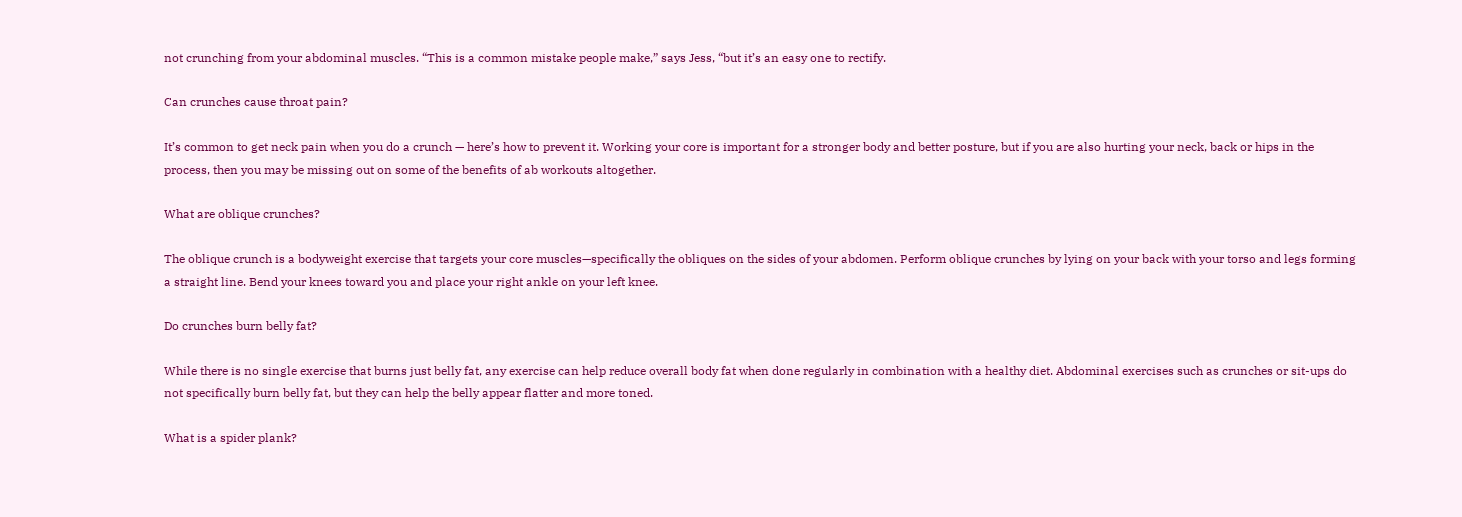not crunching from your abdominal muscles. “This is a common mistake people make,” says Jess, “but it’s an easy one to rectify.

Can crunches cause throat pain?

It’s common to get neck pain when you do a crunch — here’s how to prevent it. Working your core is important for a stronger body and better posture, but if you are also hurting your neck, back or hips in the process, then you may be missing out on some of the benefits of ab workouts altogether.

What are oblique crunches?

The oblique crunch is a bodyweight exercise that targets your core muscles—specifically the obliques on the sides of your abdomen. Perform oblique crunches by lying on your back with your torso and legs forming a straight line. Bend your knees toward you and place your right ankle on your left knee.

Do crunches burn belly fat?

While there is no single exercise that burns just belly fat, any exercise can help reduce overall body fat when done regularly in combination with a healthy diet. Abdominal exercises such as crunches or sit-ups do not specifically burn belly fat, but they can help the belly appear flatter and more toned.

What is a spider plank?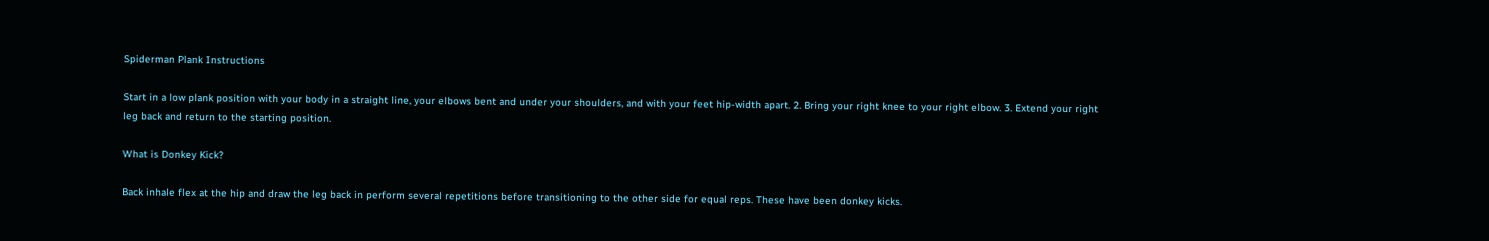Spiderman Plank Instructions

Start in a low plank position with your body in a straight line, your elbows bent and under your shoulders, and with your feet hip-width apart. 2. Bring your right knee to your right elbow. 3. Extend your right leg back and return to the starting position.

What is Donkey Kick?

Back inhale flex at the hip and draw the leg back in perform several repetitions before transitioning to the other side for equal reps. These have been donkey kicks.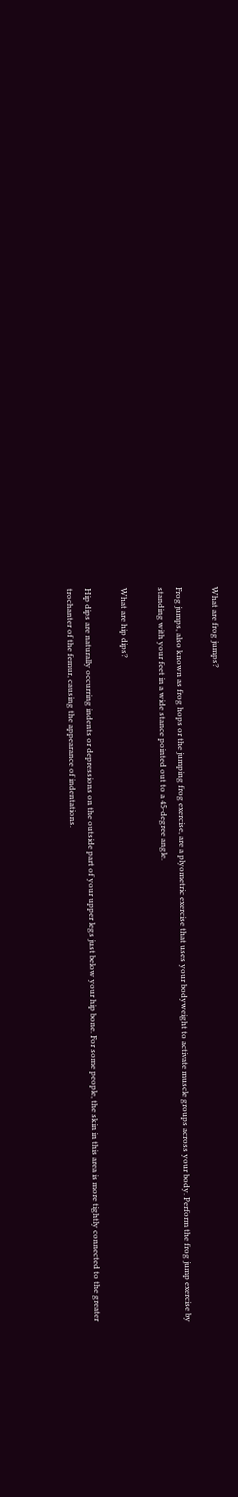What are frog jumps?

Frog jumps, also known as frog hops or the jumping frog exercise, are a plyometric exercise that uses your bodyweight to activate muscle groups across your body. Perform the frog jump exercise by standing with your feet in a wide stance pointed out to a 45-degree angle.

What are hip dips?

Hip dips are naturally occurring indents or depressions on the outside part of your upper legs just below your hip bone. For some people, the skin in this area is more tightly connected to the greater trochanter of the femur, causing the appearance of indentations.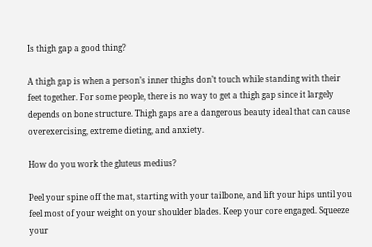Is thigh gap a good thing?

A thigh gap is when a person’s inner thighs don’t touch while standing with their feet together. For some people, there is no way to get a thigh gap since it largely depends on bone structure. Thigh gaps are a dangerous beauty ideal that can cause overexercising, extreme dieting, and anxiety.

How do you work the gluteus medius?

Peel your spine off the mat, starting with your tailbone, and lift your hips until you feel most of your weight on your shoulder blades. Keep your core engaged. Squeeze your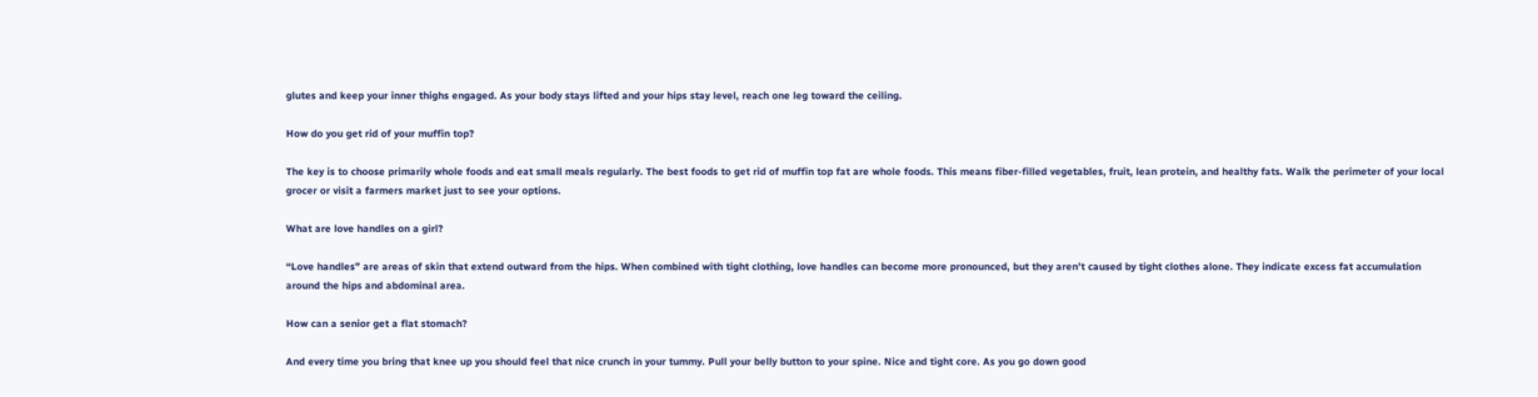glutes and keep your inner thighs engaged. As your body stays lifted and your hips stay level, reach one leg toward the ceiling.

How do you get rid of your muffin top?

The key is to choose primarily whole foods and eat small meals regularly. The best foods to get rid of muffin top fat are whole foods. This means fiber-filled vegetables, fruit, lean protein, and healthy fats. Walk the perimeter of your local grocer or visit a farmers market just to see your options.

What are love handles on a girl?

“Love handles” are areas of skin that extend outward from the hips. When combined with tight clothing, love handles can become more pronounced, but they aren’t caused by tight clothes alone. They indicate excess fat accumulation around the hips and abdominal area.

How can a senior get a flat stomach?

And every time you bring that knee up you should feel that nice crunch in your tummy. Pull your belly button to your spine. Nice and tight core. As you go down good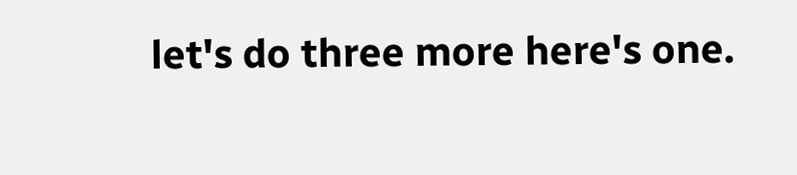let's do three more here's one.